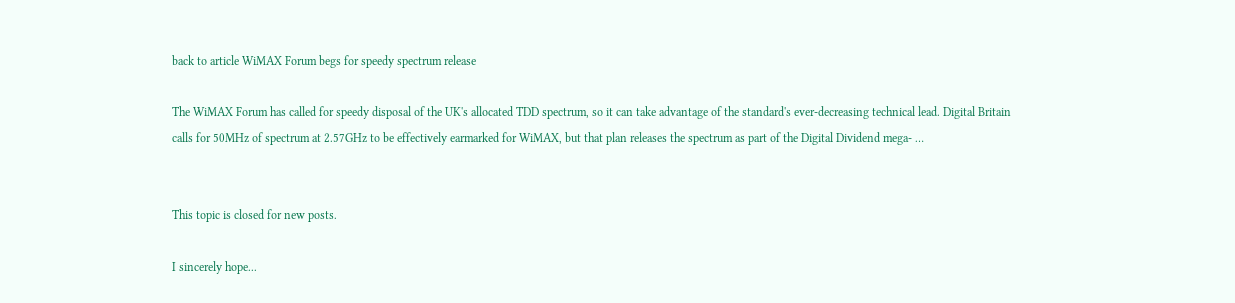back to article WiMAX Forum begs for speedy spectrum release

The WiMAX Forum has called for speedy disposal of the UK's allocated TDD spectrum, so it can take advantage of the standard's ever-decreasing technical lead. Digital Britain calls for 50MHz of spectrum at 2.57GHz to be effectively earmarked for WiMAX, but that plan releases the spectrum as part of the Digital Dividend mega- …


This topic is closed for new posts.

I sincerely hope...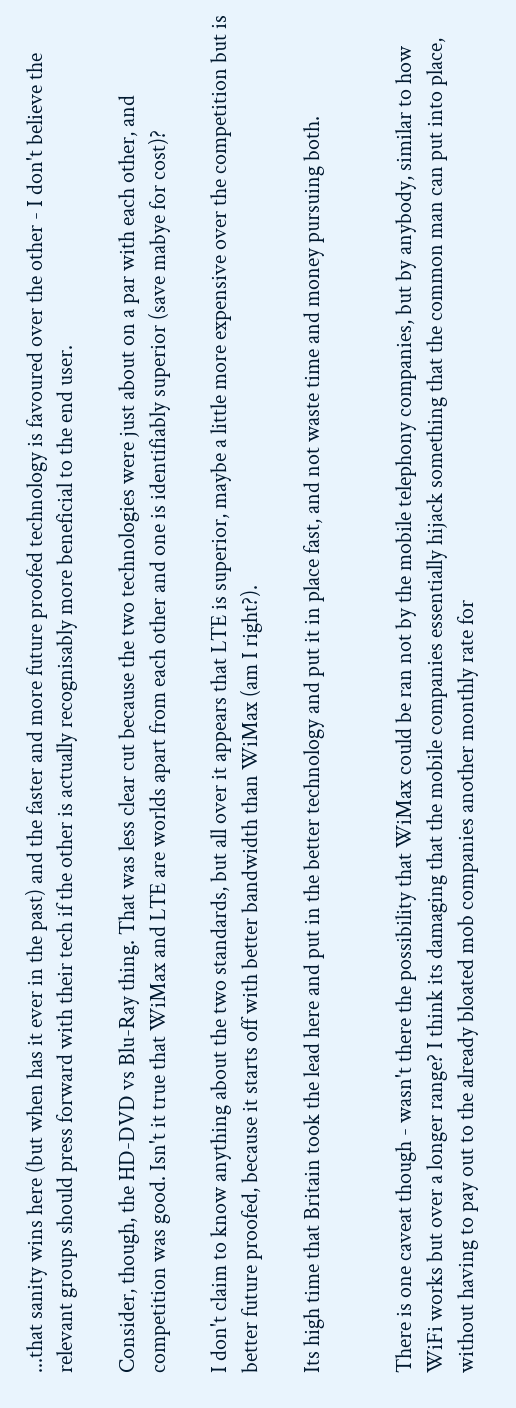...that sanity wins here (but when has it ever in the past) and the faster and more future proofed technology is favoured over the other - I don't believe the relevant groups should press forward with their tech if the other is actually recognisably more beneficial to the end user.

Consider, though, the HD-DVD vs Blu-Ray thing. That was less clear cut because the two technologies were just about on a par with each other, and competition was good. Isn't it true that WiMax and LTE are worlds apart from each other and one is identifiably superior (save mabye for cost)?

I don't claim to know anything about the two standards, but all over it appears that LTE is superior, maybe a little more expensive over the competition but is better future proofed, because it starts off with better bandwidth than WiMax (am I right?).

Its high time that Britain took the lead here and put in the better technology and put it in place fast, and not waste time and money pursuing both.


There is one caveat though - wasn't there the possibility that WiMax could be ran not by the mobile telephony companies, but by anybody, similar to how WiFi works but over a longer range? I think its damaging that the mobile companies essentially hijack something that the common man can put into place, without having to pay out to the already bloated mob companies another monthly rate for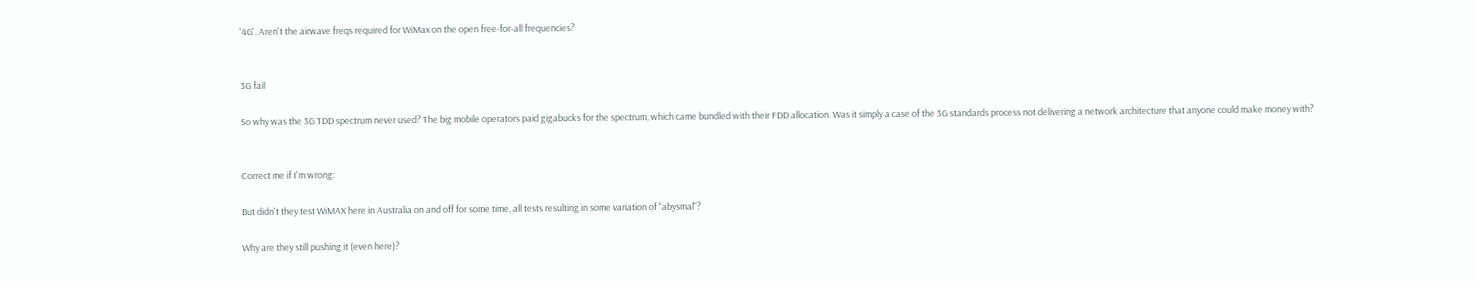'4G'. Aren't the airwave freqs required for WiMax on the open free-for-all frequencies?


3G fail

So why was the 3G TDD spectrum never used? The big mobile operators paid gigabucks for the spectrum, which came bundled with their FDD allocation. Was it simply a case of the 3G standards process not delivering a network architecture that anyone could make money with?


Correct me if I'm wrong:

But didn't they test WiMAX here in Australia on and off for some time, all tests resulting in some variation of "abysmal"?

Why are they still pushing it (even here)?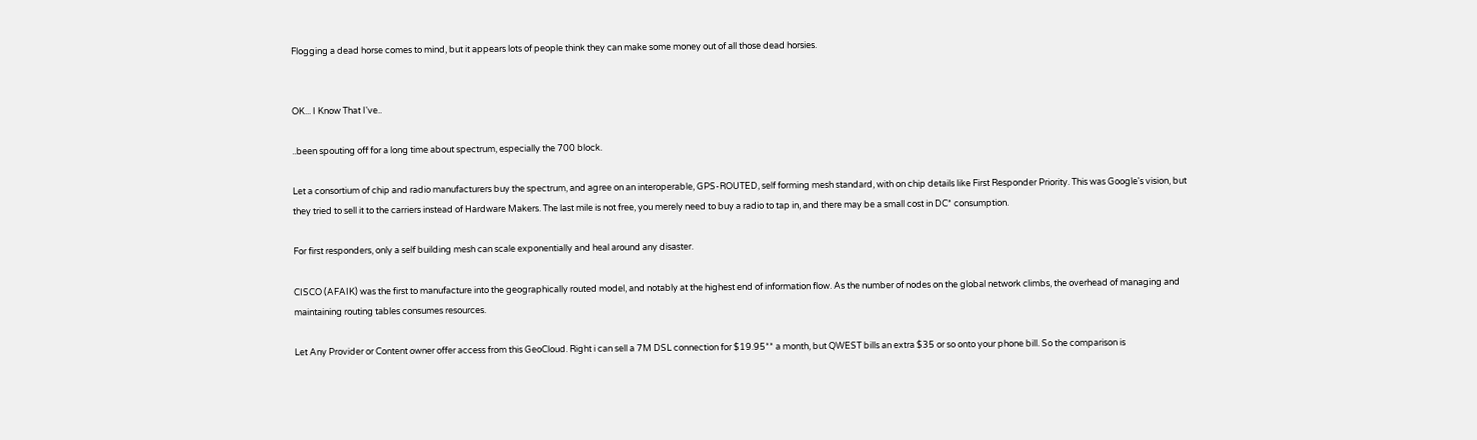Flogging a dead horse comes to mind, but it appears lots of people think they can make some money out of all those dead horsies.


OK... I Know That I've..

..been spouting off for a long time about spectrum, especially the 700 block.

Let a consortium of chip and radio manufacturers buy the spectrum, and agree on an interoperable, GPS-ROUTED, self forming mesh standard, with on chip details like First Responder Priority. This was Google's vision, but they tried to sell it to the carriers instead of Hardware Makers. The last mile is not free, you merely need to buy a radio to tap in, and there may be a small cost in DC* consumption.

For first responders, only a self building mesh can scale exponentially and heal around any disaster.

CISCO (AFAIK) was the first to manufacture into the geographically routed model, and notably at the highest end of information flow. As the number of nodes on the global network climbs, the overhead of managing and maintaining routing tables consumes resources.

Let Any Provider or Content owner offer access from this GeoCloud. Right i can sell a 7M DSL connection for $19.95** a month, but QWEST bills an extra $35 or so onto your phone bill. So the comparison is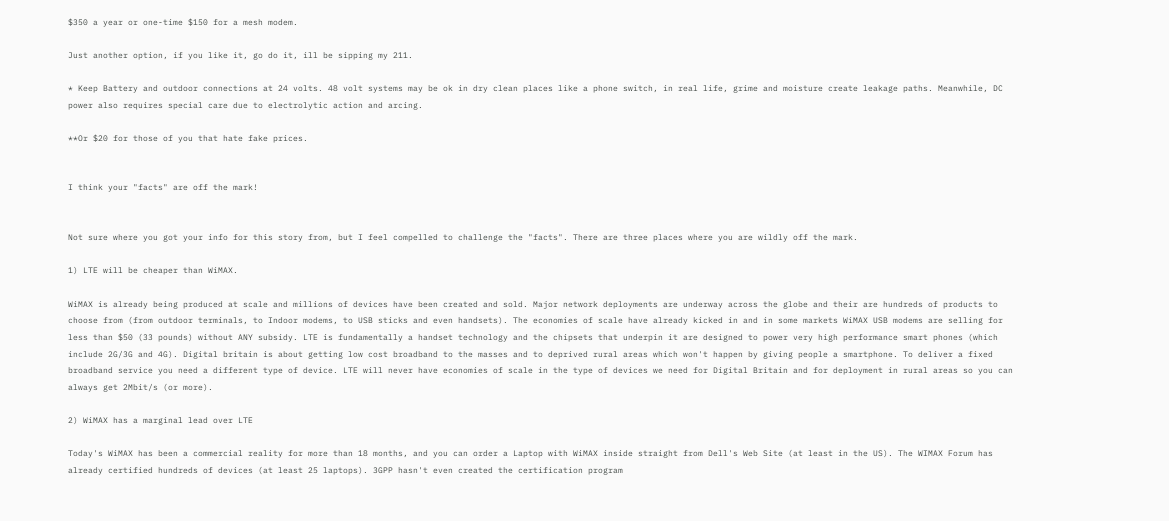$350 a year or one-time $150 for a mesh modem.

Just another option, if you like it, go do it, ill be sipping my 211.

* Keep Battery and outdoor connections at 24 volts. 48 volt systems may be ok in dry clean places like a phone switch, in real life, grime and moisture create leakage paths. Meanwhile, DC power also requires special care due to electrolytic action and arcing.

**Or $20 for those of you that hate fake prices.


I think your "facts" are off the mark!


Not sure where you got your info for this story from, but I feel compelled to challenge the "facts". There are three places where you are wildly off the mark.

1) LTE will be cheaper than WiMAX.

WiMAX is already being produced at scale and millions of devices have been created and sold. Major network deployments are underway across the globe and their are hundreds of products to choose from (from outdoor terminals, to Indoor modems, to USB sticks and even handsets). The economies of scale have already kicked in and in some markets WiMAX USB modems are selling for less than $50 (33 pounds) without ANY subsidy. LTE is fundamentally a handset technology and the chipsets that underpin it are designed to power very high performance smart phones (which include 2G/3G and 4G). Digital britain is about getting low cost broadband to the masses and to deprived rural areas which won't happen by giving people a smartphone. To deliver a fixed broadband service you need a different type of device. LTE will never have economies of scale in the type of devices we need for Digital Britain and for deployment in rural areas so you can always get 2Mbit/s (or more).

2) WiMAX has a marginal lead over LTE

Today's WiMAX has been a commercial reality for more than 18 months, and you can order a Laptop with WiMAX inside straight from Dell's Web Site (at least in the US). The WIMAX Forum has already certified hundreds of devices (at least 25 laptops). 3GPP hasn't even created the certification program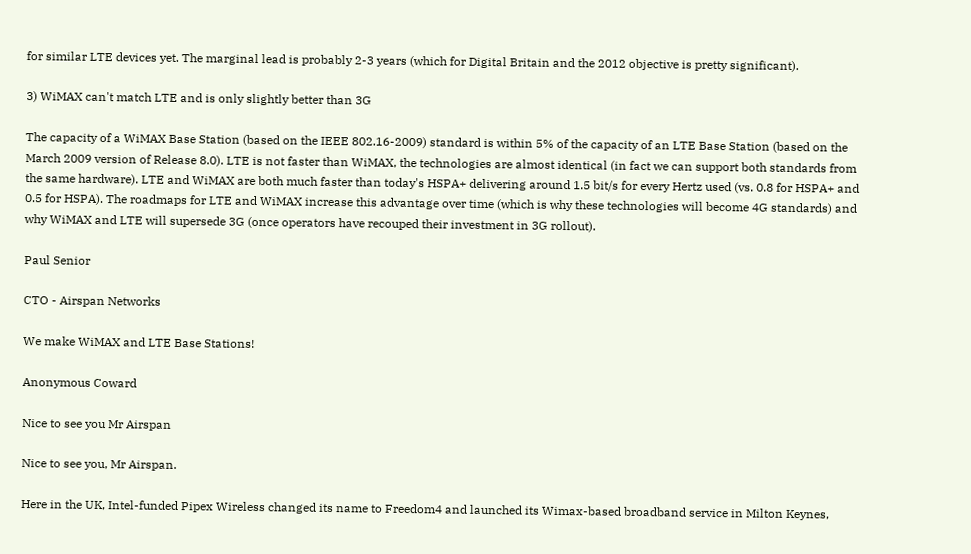for similar LTE devices yet. The marginal lead is probably 2-3 years (which for Digital Britain and the 2012 objective is pretty significant).

3) WiMAX can't match LTE and is only slightly better than 3G

The capacity of a WiMAX Base Station (based on the IEEE 802.16-2009) standard is within 5% of the capacity of an LTE Base Station (based on the March 2009 version of Release 8.0). LTE is not faster than WiMAX, the technologies are almost identical (in fact we can support both standards from the same hardware). LTE and WiMAX are both much faster than today's HSPA+ delivering around 1.5 bit/s for every Hertz used (vs. 0.8 for HSPA+ and 0.5 for HSPA). The roadmaps for LTE and WiMAX increase this advantage over time (which is why these technologies will become 4G standards) and why WiMAX and LTE will supersede 3G (once operators have recouped their investment in 3G rollout).

Paul Senior

CTO - Airspan Networks

We make WiMAX and LTE Base Stations!

Anonymous Coward

Nice to see you Mr Airspan

Nice to see you, Mr Airspan.

Here in the UK, Intel-funded Pipex Wireless changed its name to Freedom4 and launched its Wimax-based broadband service in Milton Keynes,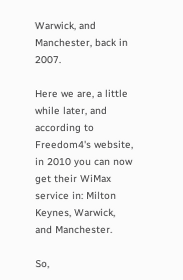Warwick, and Manchester, back in 2007.

Here we are, a little while later, and according to Freedom4's website, in 2010 you can now get their WiMax service in: Milton Keynes, Warwick, and Manchester.

So,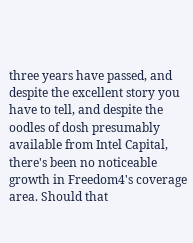three years have passed, and despite the excellent story you have to tell, and despite the oodles of dosh presumably available from Intel Capital, there's been no noticeable growth in Freedom4's coverage area. Should that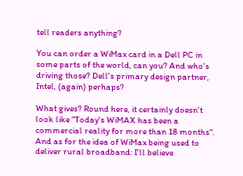tell readers anything?

You can order a WiMax card in a Dell PC in some parts of the world, can you? And who's driving those? Dell's primary design partner, Intel, (again) perhaps?

What gives? Round here, it certainly doesn't look like "Today's WiMAX has been a commercial reality for more than 18 months". And as for the idea of WiMax being used to deliver rural broadband: I'll believe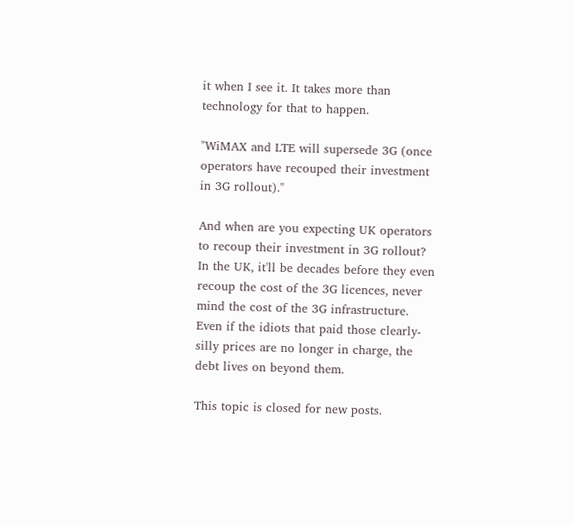it when I see it. It takes more than technology for that to happen.

"WiMAX and LTE will supersede 3G (once operators have recouped their investment in 3G rollout)."

And when are you expecting UK operators to recoup their investment in 3G rollout? In the UK, it'll be decades before they even recoup the cost of the 3G licences, never mind the cost of the 3G infrastructure. Even if the idiots that paid those clearly-silly prices are no longer in charge, the debt lives on beyond them.

This topic is closed for new posts.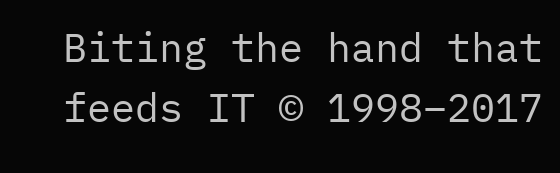Biting the hand that feeds IT © 1998–2017